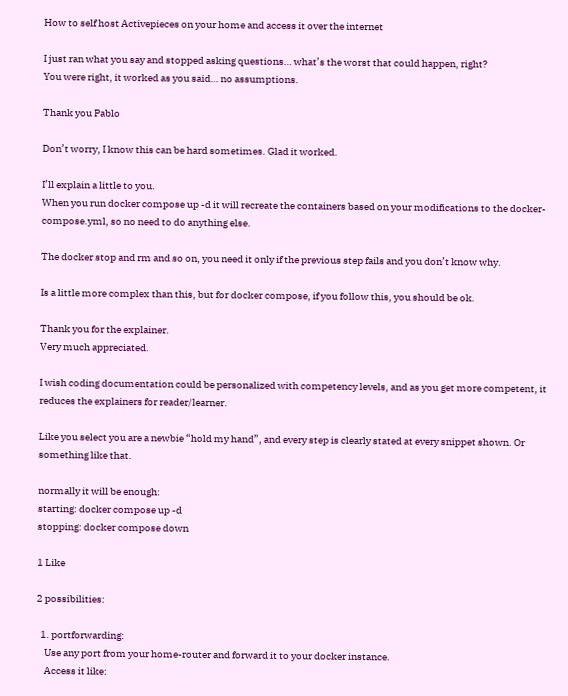How to self host Activepieces on your home and access it over the internet

I just ran what you say and stopped asking questions… what’s the worst that could happen, right?
You were right, it worked as you said… no assumptions.

Thank you Pablo

Don’t worry, I know this can be hard sometimes. Glad it worked.

I’ll explain a little to you.
When you run docker compose up -d it will recreate the containers based on your modifications to the docker-compose.yml, so no need to do anything else.

The docker stop and rm and so on, you need it only if the previous step fails and you don’t know why.

Is a little more complex than this, but for docker compose, if you follow this, you should be ok.

Thank you for the explainer.
Very much appreciated.

I wish coding documentation could be personalized with competency levels, and as you get more competent, it reduces the explainers for reader/learner.

Like you select you are a newbie “hold my hand”, and every step is clearly stated at every snippet shown. Or something like that.

normally it will be enough:
starting: docker compose up -d
stopping: docker compose down

1 Like

2 possibilities:

  1. portforwarding:
    Use any port from your home-router and forward it to your docker instance.
    Access it like: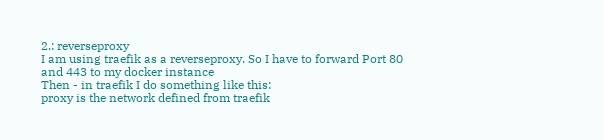2.: reverseproxy
I am using traefik as a reverseproxy. So I have to forward Port 80 and 443 to my docker instance
Then - in traefik I do something like this:
proxy is the network defined from traefik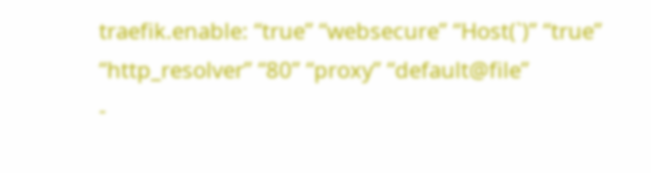traefik.enable: “true” “websecure” “Host(`)” “true” “http_resolver” “80” “proxy” “default@file”
-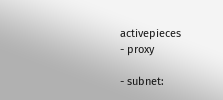activepieces
- proxy

- subnet: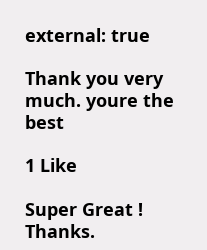external: true

Thank you very much. youre the best

1 Like

Super Great ! Thanks.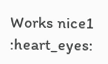Works nice1 :heart_eyes: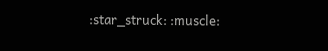:star_struck: :muscle: